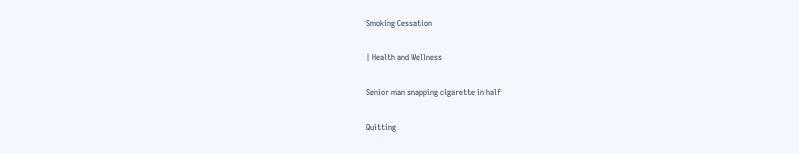Smoking Cessation

| Health and Wellness

Senior man snapping cigarette in half

Quitting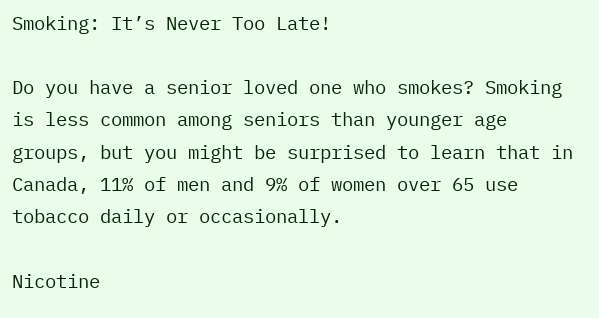Smoking: It’s Never Too Late!

Do you have a senior loved one who smokes? Smoking is less common among seniors than younger age groups, but you might be surprised to learn that in Canada, 11% of men and 9% of women over 65 use tobacco daily or occasionally.

Nicotine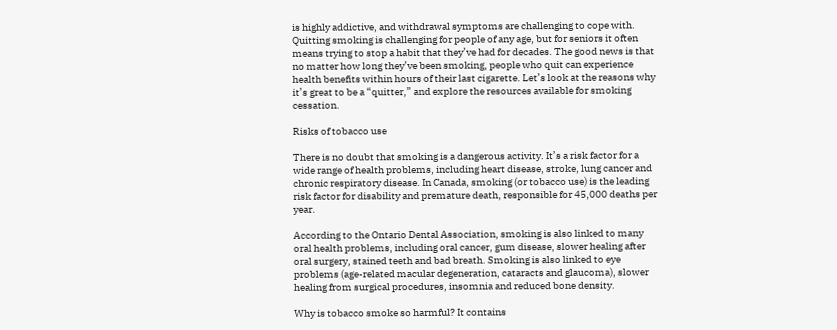is highly addictive, and withdrawal symptoms are challenging to cope with. Quitting smoking is challenging for people of any age, but for seniors it often means trying to stop a habit that they’ve had for decades. The good news is that no matter how long they’ve been smoking, people who quit can experience health benefits within hours of their last cigarette. Let’s look at the reasons why it’s great to be a “quitter,” and explore the resources available for smoking cessation.

Risks of tobacco use

There is no doubt that smoking is a dangerous activity. It’s a risk factor for a wide range of health problems, including heart disease, stroke, lung cancer and chronic respiratory disease. In Canada, smoking (or tobacco use) is the leading risk factor for disability and premature death, responsible for 45,000 deaths per year.

According to the Ontario Dental Association, smoking is also linked to many oral health problems, including oral cancer, gum disease, slower healing after oral surgery, stained teeth and bad breath. Smoking is also linked to eye problems (age-related macular degeneration, cataracts and glaucoma), slower healing from surgical procedures, insomnia and reduced bone density.

Why is tobacco smoke so harmful? It contains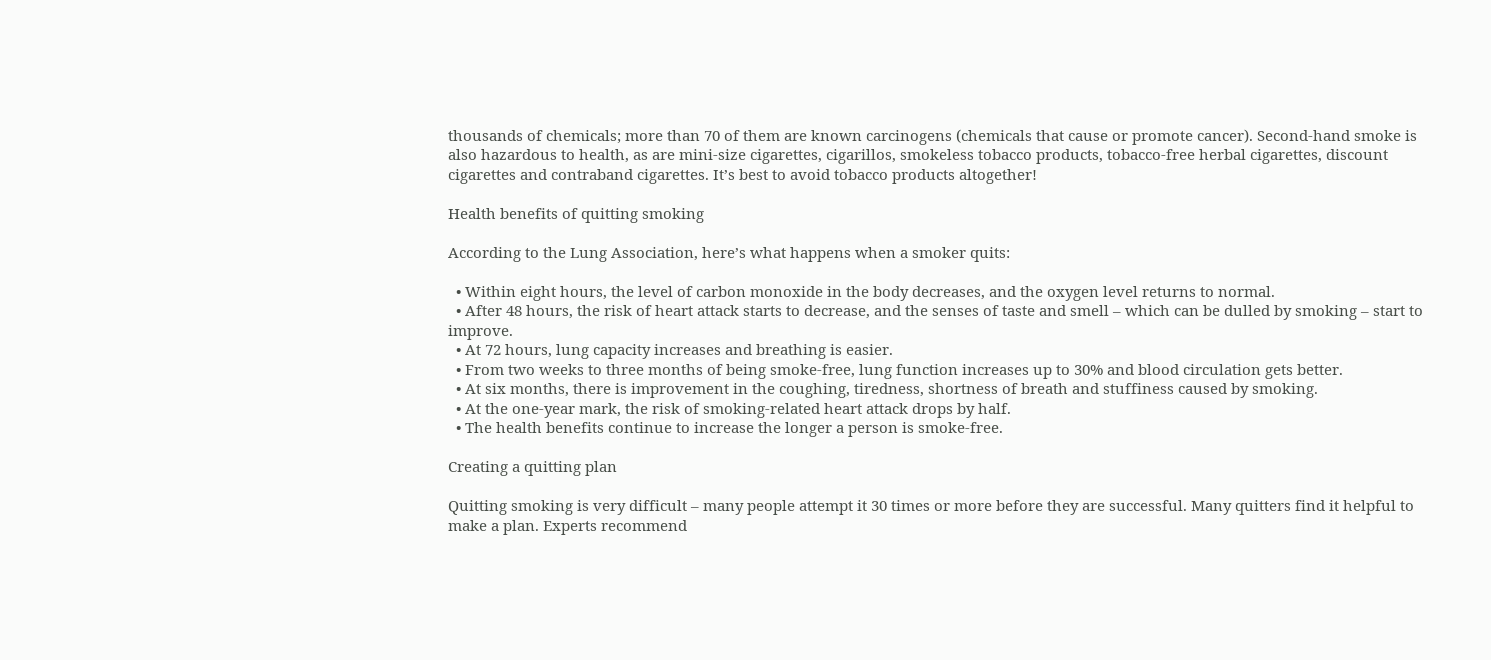thousands of chemicals; more than 70 of them are known carcinogens (chemicals that cause or promote cancer). Second-hand smoke is also hazardous to health, as are mini-size cigarettes, cigarillos, smokeless tobacco products, tobacco-free herbal cigarettes, discount cigarettes and contraband cigarettes. It’s best to avoid tobacco products altogether!

Health benefits of quitting smoking

According to the Lung Association, here’s what happens when a smoker quits:

  • Within eight hours, the level of carbon monoxide in the body decreases, and the oxygen level returns to normal.
  • After 48 hours, the risk of heart attack starts to decrease, and the senses of taste and smell – which can be dulled by smoking – start to improve.
  • At 72 hours, lung capacity increases and breathing is easier.
  • From two weeks to three months of being smoke-free, lung function increases up to 30% and blood circulation gets better.
  • At six months, there is improvement in the coughing, tiredness, shortness of breath and stuffiness caused by smoking.
  • At the one-year mark, the risk of smoking-related heart attack drops by half.
  • The health benefits continue to increase the longer a person is smoke-free.

Creating a quitting plan

Quitting smoking is very difficult – many people attempt it 30 times or more before they are successful. Many quitters find it helpful to make a plan. Experts recommend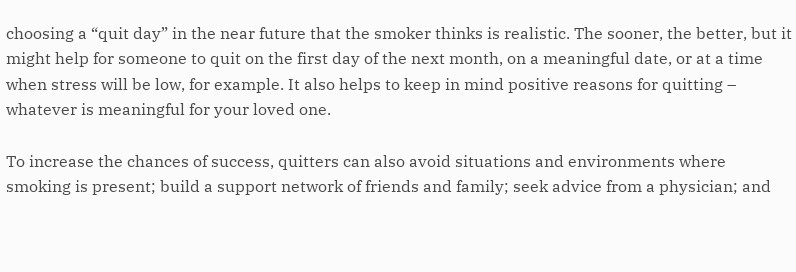choosing a “quit day” in the near future that the smoker thinks is realistic. The sooner, the better, but it might help for someone to quit on the first day of the next month, on a meaningful date, or at a time when stress will be low, for example. It also helps to keep in mind positive reasons for quitting – whatever is meaningful for your loved one.

To increase the chances of success, quitters can also avoid situations and environments where smoking is present; build a support network of friends and family; seek advice from a physician; and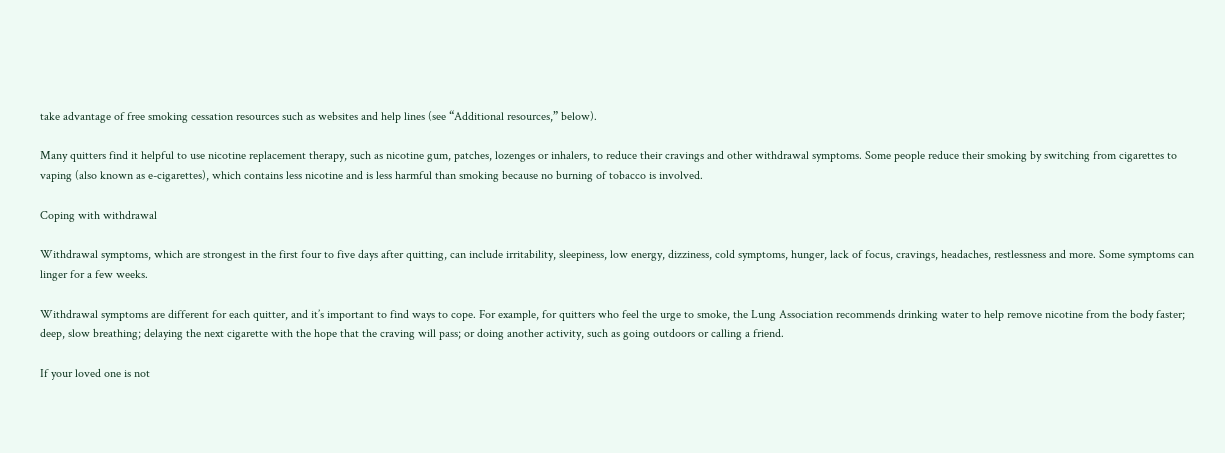take advantage of free smoking cessation resources such as websites and help lines (see “Additional resources,” below).

Many quitters find it helpful to use nicotine replacement therapy, such as nicotine gum, patches, lozenges or inhalers, to reduce their cravings and other withdrawal symptoms. Some people reduce their smoking by switching from cigarettes to vaping (also known as e-cigarettes), which contains less nicotine and is less harmful than smoking because no burning of tobacco is involved.

Coping with withdrawal

Withdrawal symptoms, which are strongest in the first four to five days after quitting, can include irritability, sleepiness, low energy, dizziness, cold symptoms, hunger, lack of focus, cravings, headaches, restlessness and more. Some symptoms can linger for a few weeks.

Withdrawal symptoms are different for each quitter, and it’s important to find ways to cope. For example, for quitters who feel the urge to smoke, the Lung Association recommends drinking water to help remove nicotine from the body faster; deep, slow breathing; delaying the next cigarette with the hope that the craving will pass; or doing another activity, such as going outdoors or calling a friend.

If your loved one is not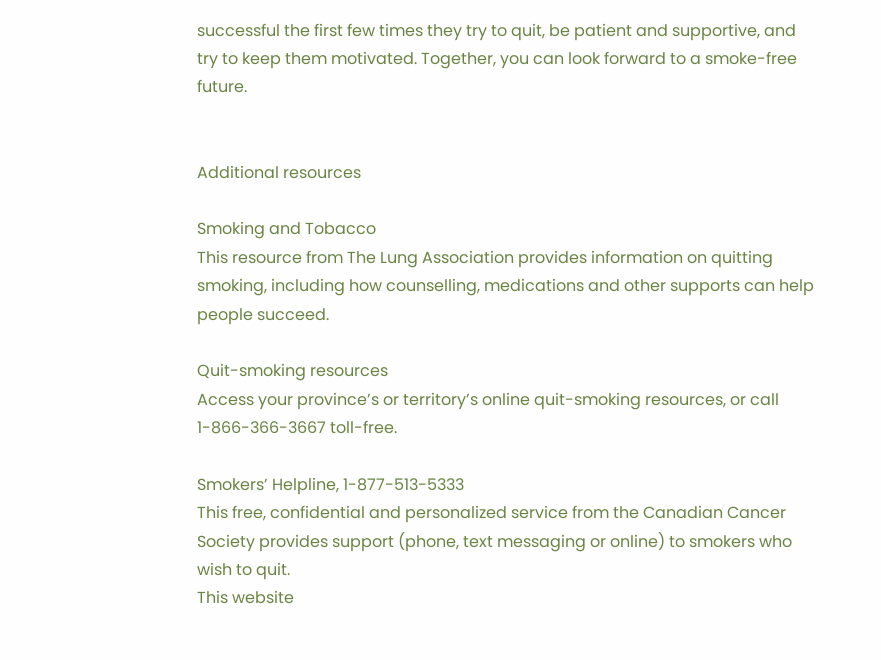successful the first few times they try to quit, be patient and supportive, and try to keep them motivated. Together, you can look forward to a smoke-free future.


Additional resources

Smoking and Tobacco
This resource from The Lung Association provides information on quitting smoking, including how counselling, medications and other supports can help people succeed.

Quit-smoking resources
Access your province’s or territory’s online quit-smoking resources, or call 1-866-366-3667 toll-free.

Smokers’ Helpline, 1-877-513-5333
This free, confidential and personalized service from the Canadian Cancer Society provides support (phone, text messaging or online) to smokers who wish to quit.
This website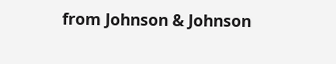from Johnson & Johnson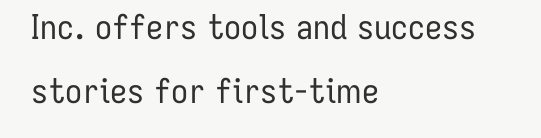Inc. offers tools and success stories for first-time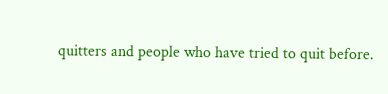quitters and people who have tried to quit before.